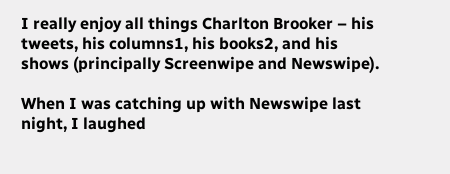I really enjoy all things Charlton Brooker – his tweets, his columns1, his books2, and his shows (principally Screenwipe and Newswipe).

When I was catching up with Newswipe last night, I laughed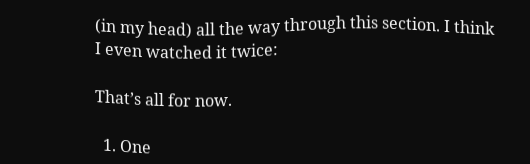(in my head) all the way through this section. I think I even watched it twice:

That’s all for now.

  1. One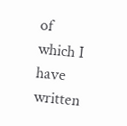of which I have written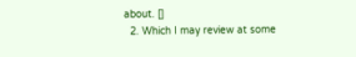about. []
  2. Which I may review at some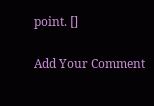point. []

Add Your Comment